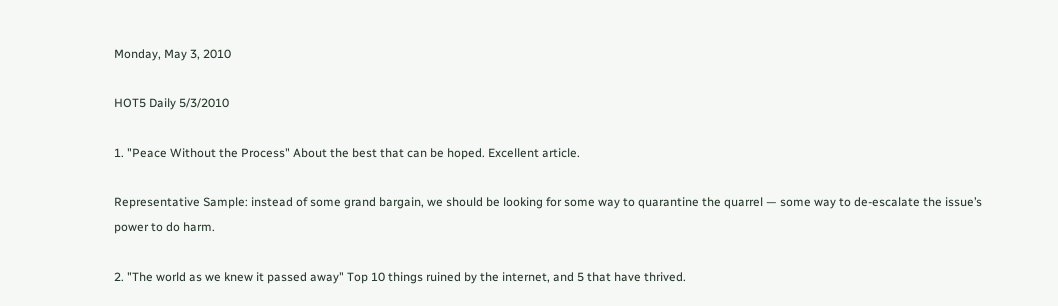Monday, May 3, 2010

HOT5 Daily 5/3/2010

1. "Peace Without the Process" About the best that can be hoped. Excellent article.

Representative Sample: instead of some grand bargain, we should be looking for some way to quarantine the quarrel — some way to de-escalate the issue’s power to do harm.

2. "The world as we knew it passed away" Top 10 things ruined by the internet, and 5 that have thrived.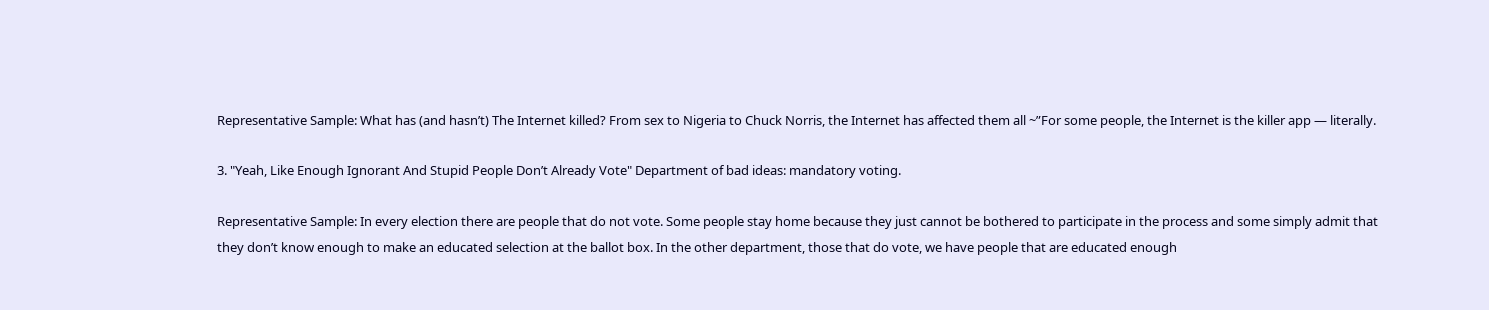Representative Sample: What has (and hasn’t) The Internet killed? From sex to Nigeria to Chuck Norris, the Internet has affected them all ~”For some people, the Internet is the killer app — literally.

3. "Yeah, Like Enough Ignorant And Stupid People Don’t Already Vote" Department of bad ideas: mandatory voting.

Representative Sample: In every election there are people that do not vote. Some people stay home because they just cannot be bothered to participate in the process and some simply admit that they don’t know enough to make an educated selection at the ballot box. In the other department, those that do vote, we have people that are educated enough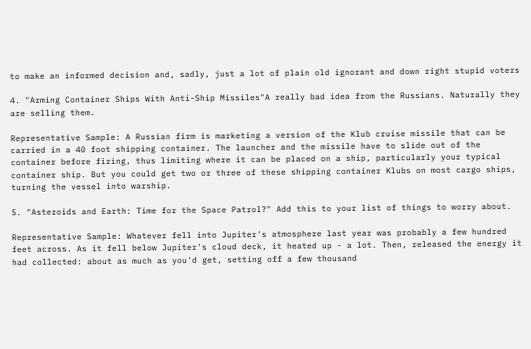to make an informed decision and, sadly, just a lot of plain old ignorant and down right stupid voters

4. "Arming Container Ships With Anti-Ship Missiles"A really bad idea from the Russians. Naturally they are selling them.

Representative Sample: A Russian firm is marketing a version of the Klub cruise missile that can be carried in a 40 foot shipping container. The launcher and the missile have to slide out of the container before firing, thus limiting where it can be placed on a ship, particularly your typical container ship. But you could get two or three of these shipping container Klubs on most cargo ships, turning the vessel into warship.

5. "Asteroids and Earth: Time for the Space Patrol?" Add this to your list of things to worry about.

Representative Sample: Whatever fell into Jupiter's atmosphere last year was probably a few hundred feet across. As it fell below Jupiter's cloud deck, it heated up - a lot. Then, released the energy it had collected: about as much as you'd get, setting off a few thousand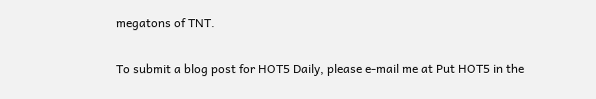megatons of TNT.

To submit a blog post for HOT5 Daily, please e-mail me at Put HOT5 in the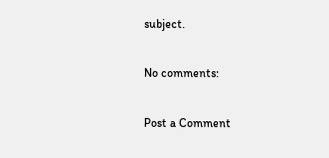subject.

No comments:

Post a Comment